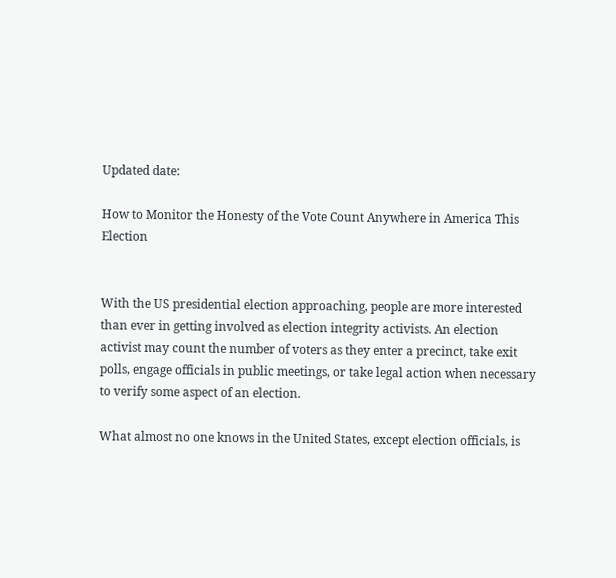Updated date:

How to Monitor the Honesty of the Vote Count Anywhere in America This Election


With the US presidential election approaching, people are more interested than ever in getting involved as election integrity activists. An election activist may count the number of voters as they enter a precinct, take exit polls, engage officials in public meetings, or take legal action when necessary to verify some aspect of an election.

What almost no one knows in the United States, except election officials, is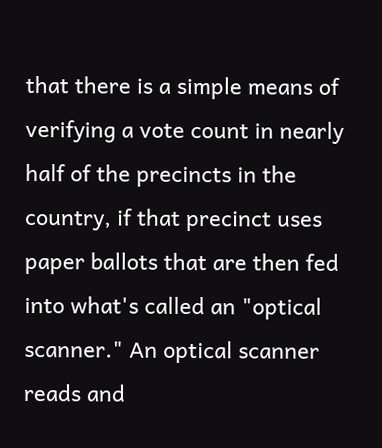that there is a simple means of verifying a vote count in nearly half of the precincts in the country, if that precinct uses paper ballots that are then fed into what's called an "optical scanner." An optical scanner reads and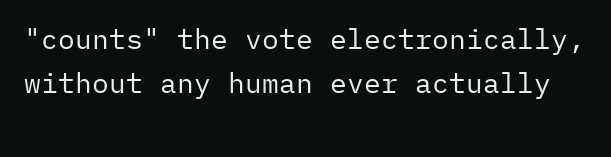"counts" the vote electronically, without any human ever actually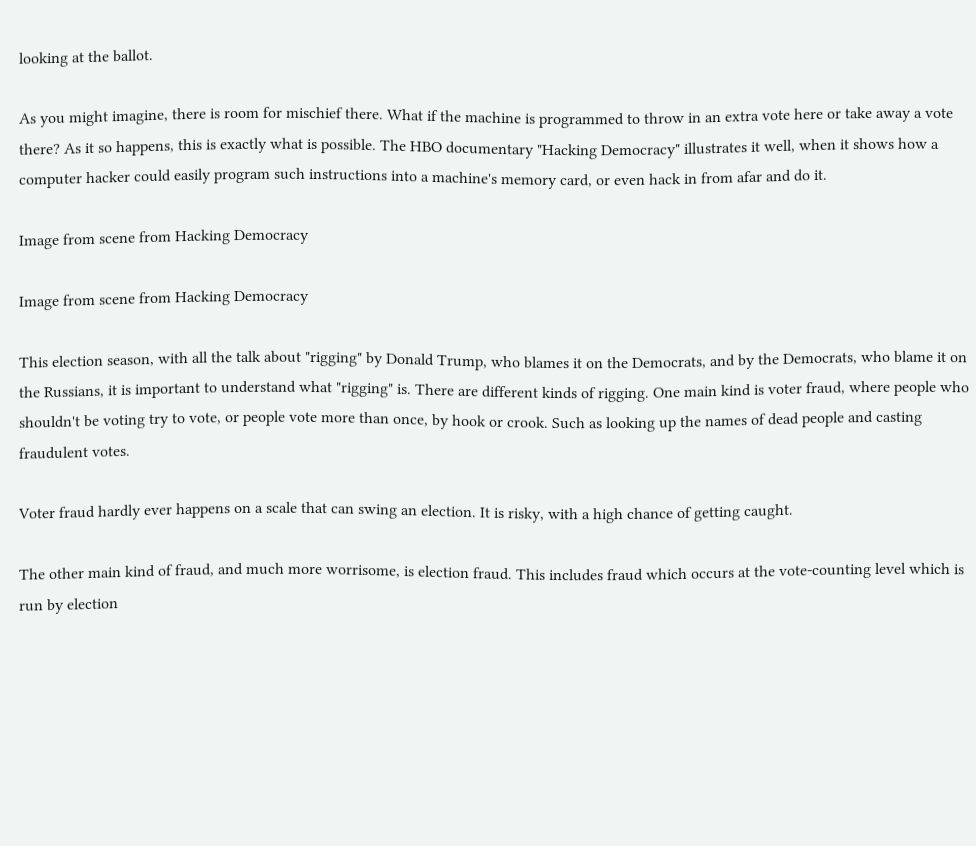looking at the ballot.

As you might imagine, there is room for mischief there. What if the machine is programmed to throw in an extra vote here or take away a vote there? As it so happens, this is exactly what is possible. The HBO documentary "Hacking Democracy" illustrates it well, when it shows how a computer hacker could easily program such instructions into a machine's memory card, or even hack in from afar and do it.

Image from scene from Hacking Democracy

Image from scene from Hacking Democracy

This election season, with all the talk about "rigging" by Donald Trump, who blames it on the Democrats, and by the Democrats, who blame it on the Russians, it is important to understand what "rigging" is. There are different kinds of rigging. One main kind is voter fraud, where people who shouldn't be voting try to vote, or people vote more than once, by hook or crook. Such as looking up the names of dead people and casting fraudulent votes.

Voter fraud hardly ever happens on a scale that can swing an election. It is risky, with a high chance of getting caught.

The other main kind of fraud, and much more worrisome, is election fraud. This includes fraud which occurs at the vote-counting level which is run by election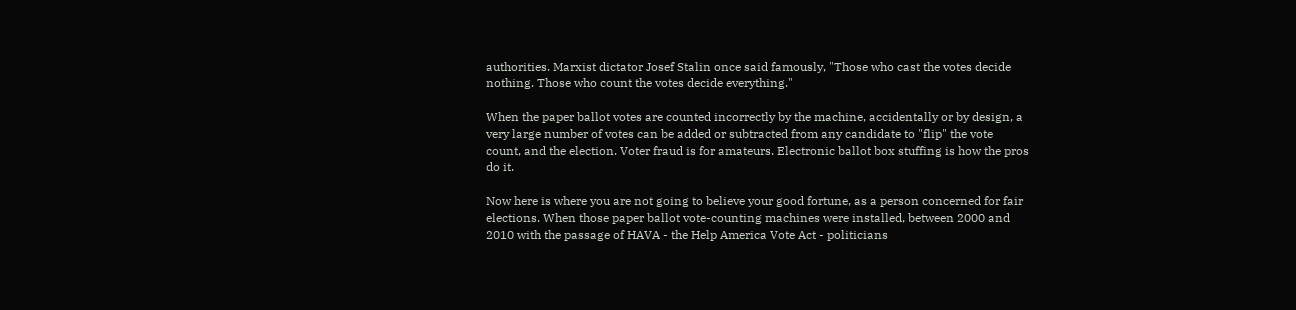authorities. Marxist dictator Josef Stalin once said famously, "Those who cast the votes decide nothing. Those who count the votes decide everything."

When the paper ballot votes are counted incorrectly by the machine, accidentally or by design, a very large number of votes can be added or subtracted from any candidate to "flip" the vote count, and the election. Voter fraud is for amateurs. Electronic ballot box stuffing is how the pros do it.

Now here is where you are not going to believe your good fortune, as a person concerned for fair elections. When those paper ballot vote-counting machines were installed, between 2000 and 2010 with the passage of HAVA - the Help America Vote Act - politicians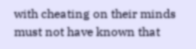with cheating on their minds must not have known that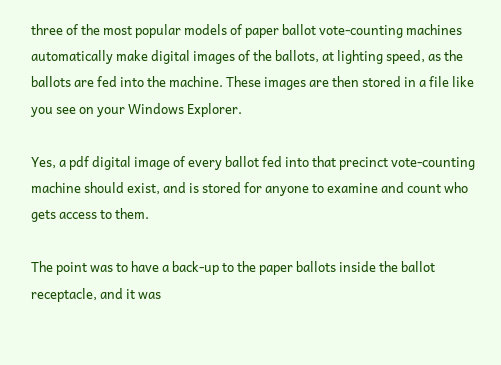three of the most popular models of paper ballot vote-counting machines automatically make digital images of the ballots, at lighting speed, as the ballots are fed into the machine. These images are then stored in a file like you see on your Windows Explorer.

Yes, a pdf digital image of every ballot fed into that precinct vote-counting machine should exist, and is stored for anyone to examine and count who gets access to them.

The point was to have a back-up to the paper ballots inside the ballot receptacle, and it was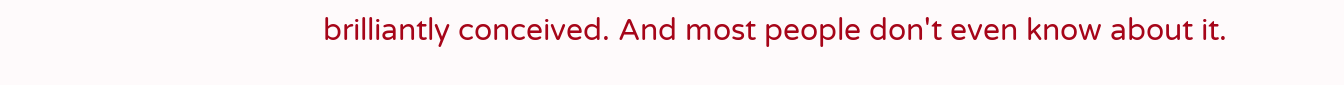brilliantly conceived. And most people don't even know about it.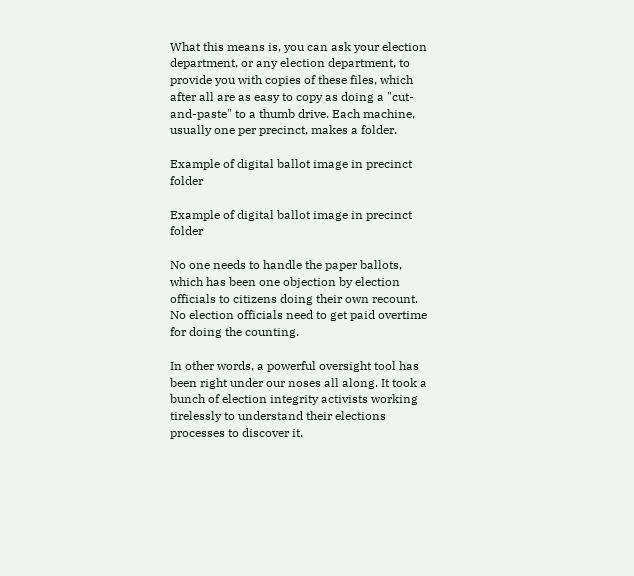What this means is, you can ask your election department, or any election department, to provide you with copies of these files, which after all are as easy to copy as doing a "cut-and-paste" to a thumb drive. Each machine, usually one per precinct, makes a folder.

Example of digital ballot image in precinct folder

Example of digital ballot image in precinct folder

No one needs to handle the paper ballots, which has been one objection by election officials to citizens doing their own recount. No election officials need to get paid overtime for doing the counting.

In other words, a powerful oversight tool has been right under our noses all along. It took a bunch of election integrity activists working tirelessly to understand their elections processes to discover it.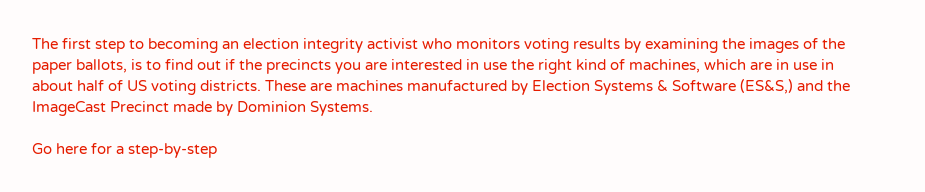The first step to becoming an election integrity activist who monitors voting results by examining the images of the paper ballots, is to find out if the precincts you are interested in use the right kind of machines, which are in use in about half of US voting districts. These are machines manufactured by Election Systems & Software (ES&S,) and the ImageCast Precinct made by Dominion Systems.

Go here for a step-by-step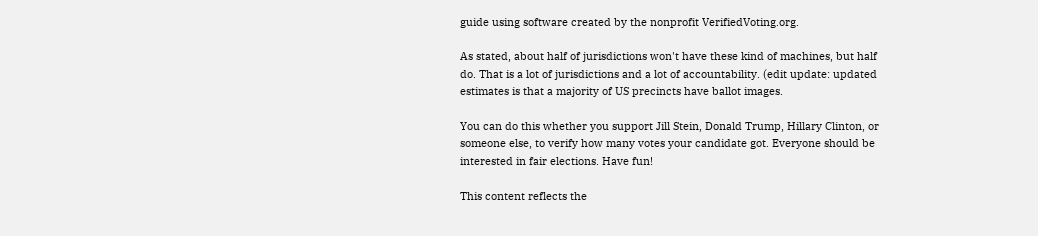guide using software created by the nonprofit VerifiedVoting.org.

As stated, about half of jurisdictions won't have these kind of machines, but half do. That is a lot of jurisdictions and a lot of accountability. (edit update: updated estimates is that a majority of US precincts have ballot images.

You can do this whether you support Jill Stein, Donald Trump, Hillary Clinton, or someone else, to verify how many votes your candidate got. Everyone should be interested in fair elections. Have fun!

This content reflects the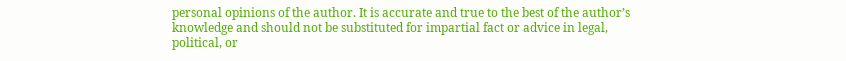personal opinions of the author. It is accurate and true to the best of the author’s knowledge and should not be substituted for impartial fact or advice in legal, political, or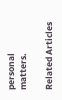personal matters.

Related Articles